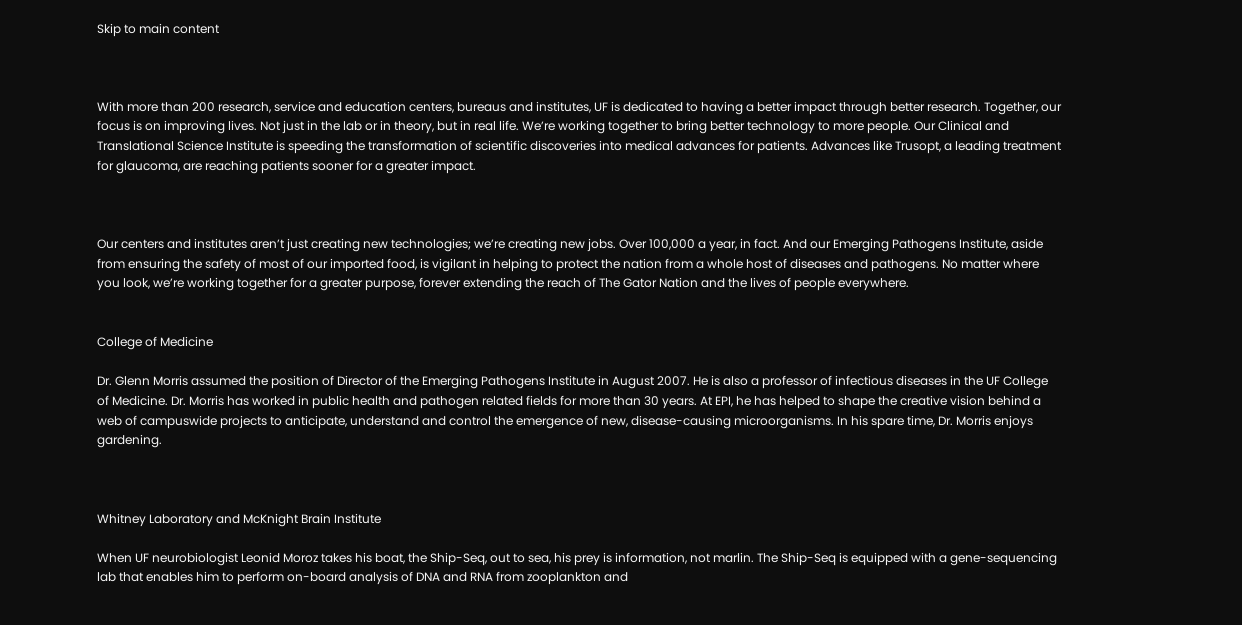Skip to main content



With more than 200 research, service and education centers, bureaus and institutes, UF is dedicated to having a better impact through better research. Together, our focus is on improving lives. Not just in the lab or in theory, but in real life. We’re working together to bring better technology to more people. Our Clinical and Translational Science Institute is speeding the transformation of scientific discoveries into medical advances for patients. Advances like Trusopt, a leading treatment for glaucoma, are reaching patients sooner for a greater impact.



Our centers and institutes aren’t just creating new technologies; we’re creating new jobs. Over 100,000 a year, in fact. And our Emerging Pathogens Institute, aside from ensuring the safety of most of our imported food, is vigilant in helping to protect the nation from a whole host of diseases and pathogens. No matter where you look, we’re working together for a greater purpose, forever extending the reach of The Gator Nation and the lives of people everywhere.


College of Medicine

Dr. Glenn Morris assumed the position of Director of the Emerging Pathogens Institute in August 2007. He is also a professor of infectious diseases in the UF College of Medicine. Dr. Morris has worked in public health and pathogen related fields for more than 30 years. At EPI, he has helped to shape the creative vision behind a web of campuswide projects to anticipate, understand and control the emergence of new, disease-causing microorganisms. In his spare time, Dr. Morris enjoys gardening.



Whitney Laboratory and McKnight Brain Institute

When UF neurobiologist Leonid Moroz takes his boat, the Ship-Seq, out to sea, his prey is information, not marlin. The Ship-Seq is equipped with a gene-sequencing lab that enables him to perform on-board analysis of DNA and RNA from zooplankton and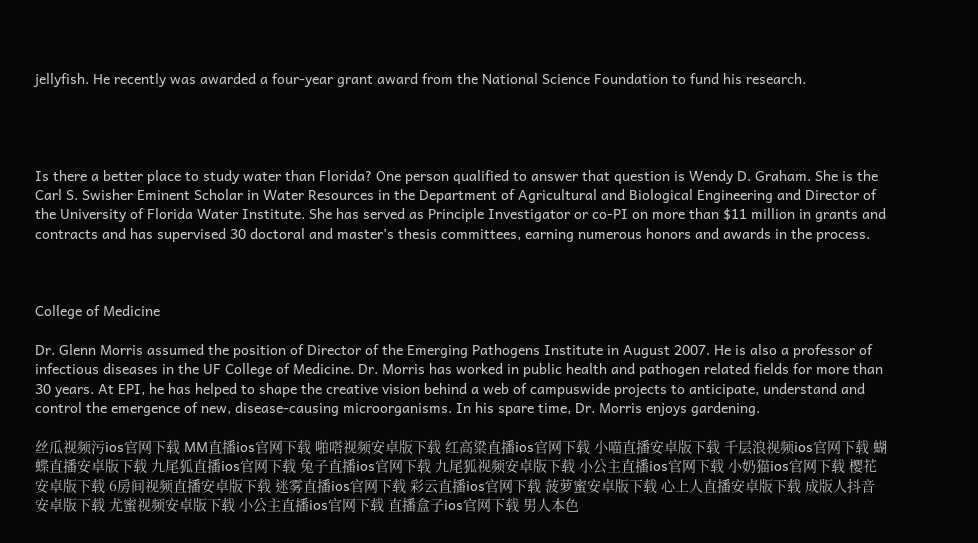jellyfish. He recently was awarded a four-year grant award from the National Science Foundation to fund his research.




Is there a better place to study water than Florida? One person qualified to answer that question is Wendy D. Graham. She is the Carl S. Swisher Eminent Scholar in Water Resources in the Department of Agricultural and Biological Engineering and Director of the University of Florida Water Institute. She has served as Principle Investigator or co-PI on more than $11 million in grants and contracts and has supervised 30 doctoral and master’s thesis committees, earning numerous honors and awards in the process.



College of Medicine

Dr. Glenn Morris assumed the position of Director of the Emerging Pathogens Institute in August 2007. He is also a professor of infectious diseases in the UF College of Medicine. Dr. Morris has worked in public health and pathogen related fields for more than 30 years. At EPI, he has helped to shape the creative vision behind a web of campuswide projects to anticipate, understand and control the emergence of new, disease-causing microorganisms. In his spare time, Dr. Morris enjoys gardening.

丝瓜视频污ios官网下载 MM直播ios官网下载 啪嗒视频安卓版下载 红高粱直播ios官网下载 小喵直播安卓版下载 千层浪视频ios官网下载 蝴蝶直播安卓版下载 九尾狐直播ios官网下载 兔子直播ios官网下载 九尾狐视频安卓版下载 小公主直播ios官网下载 小奶猫ios官网下载 樱花安卓版下载 6房间视频直播安卓版下载 迷雾直播ios官网下载 彩云直播ios官网下载 菠萝蜜安卓版下载 心上人直播安卓版下载 成版人抖音安卓版下载 尤蜜视频安卓版下载 小公主直播ios官网下载 直播盒子ios官网下载 男人本色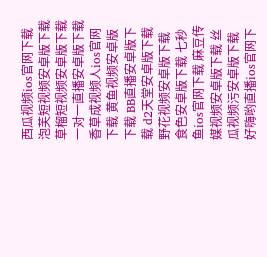西瓜视频ios官网下载 泡芙短视频安卓版下载 草榴短视频安卓版下载 一对一直播安卓版下载 香草成视频人ios官网下载 黄鱼视频安卓版下载 BB直播安卓版下载 d2天堂安卓版下载 野花视频安卓版下载 食色安卓版下载 七秒鱼ios官网下载 麻豆传媒视频安卓版下载 丝瓜视频污安卓版下载 好嗨哟直播ios官网下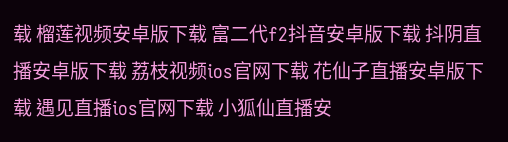载 榴莲视频安卓版下载 富二代f2抖音安卓版下载 抖阴直播安卓版下载 荔枝视频ios官网下载 花仙子直播安卓版下载 遇见直播ios官网下载 小狐仙直播安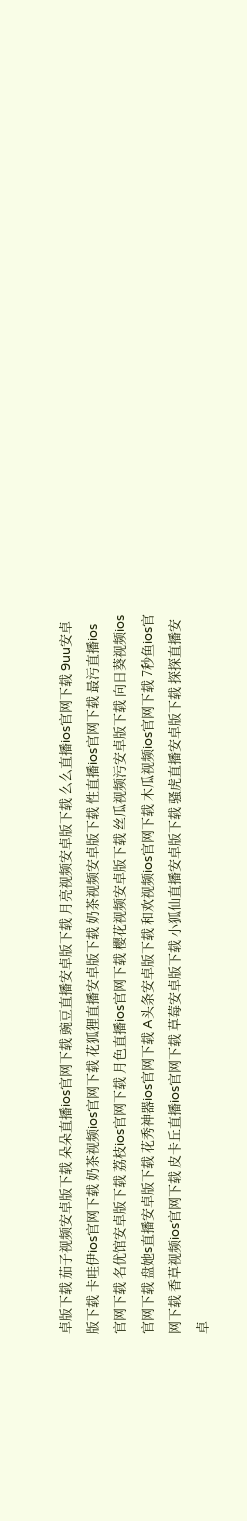卓版下载 茄子视频安卓版下载 朵朵直播ios官网下载 豌豆直播安卓版下载 月亮视频安卓版下载 么么直播ios官网下载 9uu安卓版下载 卡哇伊ios官网下载 奶茶视频ios官网下载 花狐狸直播安卓版下载 奶茶视频安卓版下载 性直播ios官网下载 最污直播ios官网下载 名优馆安卓版下载 荔枝ios官网下载 月色直播ios官网下载 樱花视频安卓版下载 丝瓜视频污安卓版下载 向日葵视频ios官网下载 盘她s直播安卓版下载 花秀神器ios官网下载 A头条安卓版下载 和欢视频ios官网下载 木瓜视频ios官网下载 7秒鱼ios官网下载 香草视频ios官网下载 皮卡丘直播ios官网下载 草莓安卓版下载 小狐仙直播安卓版下载 骚虎直播安卓版下载 探探直播安卓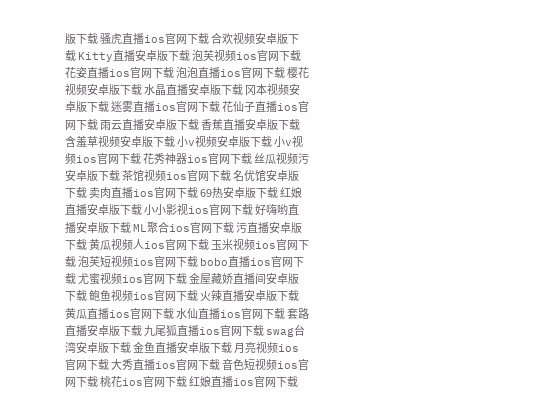版下载 骚虎直播ios官网下载 合欢视频安卓版下载 Kitty直播安卓版下载 泡芙视频ios官网下载 花姿直播ios官网下载 泡泡直播ios官网下载 樱花视频安卓版下载 水晶直播安卓版下载 冈本视频安卓版下载 迷雾直播ios官网下载 花仙子直播ios官网下载 雨云直播安卓版下载 香蕉直播安卓版下载 含羞草视频安卓版下载 小v视频安卓版下载 小v视频ios官网下载 花秀神器ios官网下载 丝瓜视频污安卓版下载 茶馆视频ios官网下载 名优馆安卓版下载 卖肉直播ios官网下载 69热安卓版下载 红娘直播安卓版下载 小小影视ios官网下载 好嗨哟直播安卓版下载 ML聚合ios官网下载 污直播安卓版下载 黄瓜视频人ios官网下载 玉米视频ios官网下载 泡芙短视频ios官网下载 bobo直播ios官网下载 尤蜜视频ios官网下载 金屋藏娇直播间安卓版下载 鲍鱼视频ios官网下载 火辣直播安卓版下载 黄瓜直播ios官网下载 水仙直播ios官网下载 套路直播安卓版下载 九尾狐直播ios官网下载 swag台湾安卓版下载 金鱼直播安卓版下载 月亮视频ios官网下载 大秀直播ios官网下载 音色短视频ios官网下载 桃花ios官网下载 红娘直播ios官网下载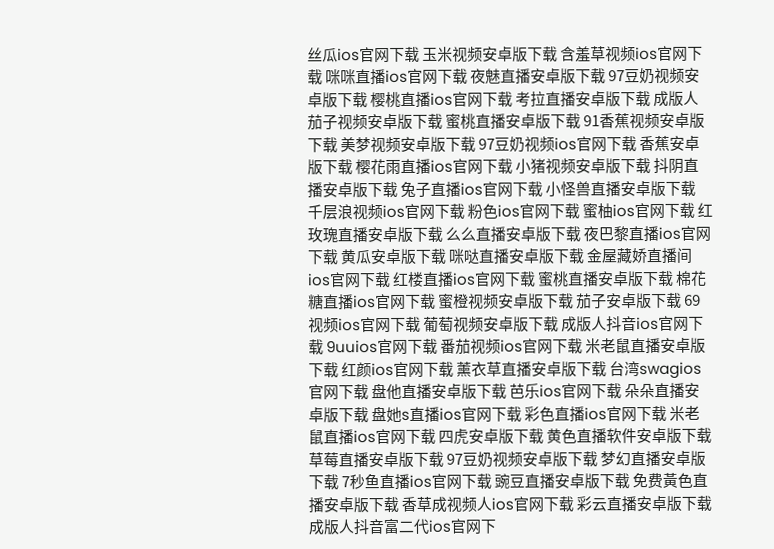丝瓜ios官网下载 玉米视频安卓版下载 含羞草视频ios官网下载 咪咪直播ios官网下载 夜魅直播安卓版下载 97豆奶视频安卓版下载 樱桃直播ios官网下载 考拉直播安卓版下载 成版人茄子视频安卓版下载 蜜桃直播安卓版下载 91香蕉视频安卓版下载 美梦视频安卓版下载 97豆奶视频ios官网下载 香蕉安卓版下载 樱花雨直播ios官网下载 小猪视频安卓版下载 抖阴直播安卓版下载 兔子直播ios官网下载 小怪兽直播安卓版下载 千层浪视频ios官网下载 粉色ios官网下载 蜜柚ios官网下载 红玫瑰直播安卓版下载 么么直播安卓版下载 夜巴黎直播ios官网下载 黄瓜安卓版下载 咪哒直播安卓版下载 金屋藏娇直播间ios官网下载 红楼直播ios官网下载 蜜桃直播安卓版下载 棉花糖直播ios官网下载 蜜橙视频安卓版下载 茄子安卓版下载 69视频ios官网下载 葡萄视频安卓版下载 成版人抖音ios官网下载 9uuios官网下载 番茄视频ios官网下载 米老鼠直播安卓版下载 红颜ios官网下载 薰衣草直播安卓版下载 台湾swagios官网下载 盘他直播安卓版下载 芭乐ios官网下载 朵朵直播安卓版下载 盘她s直播ios官网下载 彩色直播ios官网下载 米老鼠直播ios官网下载 四虎安卓版下载 黄色直播软件安卓版下载 草莓直播安卓版下载 97豆奶视频安卓版下载 梦幻直播安卓版下载 7秒鱼直播ios官网下载 豌豆直播安卓版下载 免费黃色直播安卓版下载 香草成视频人ios官网下载 彩云直播安卓版下载 成版人抖音富二代ios官网下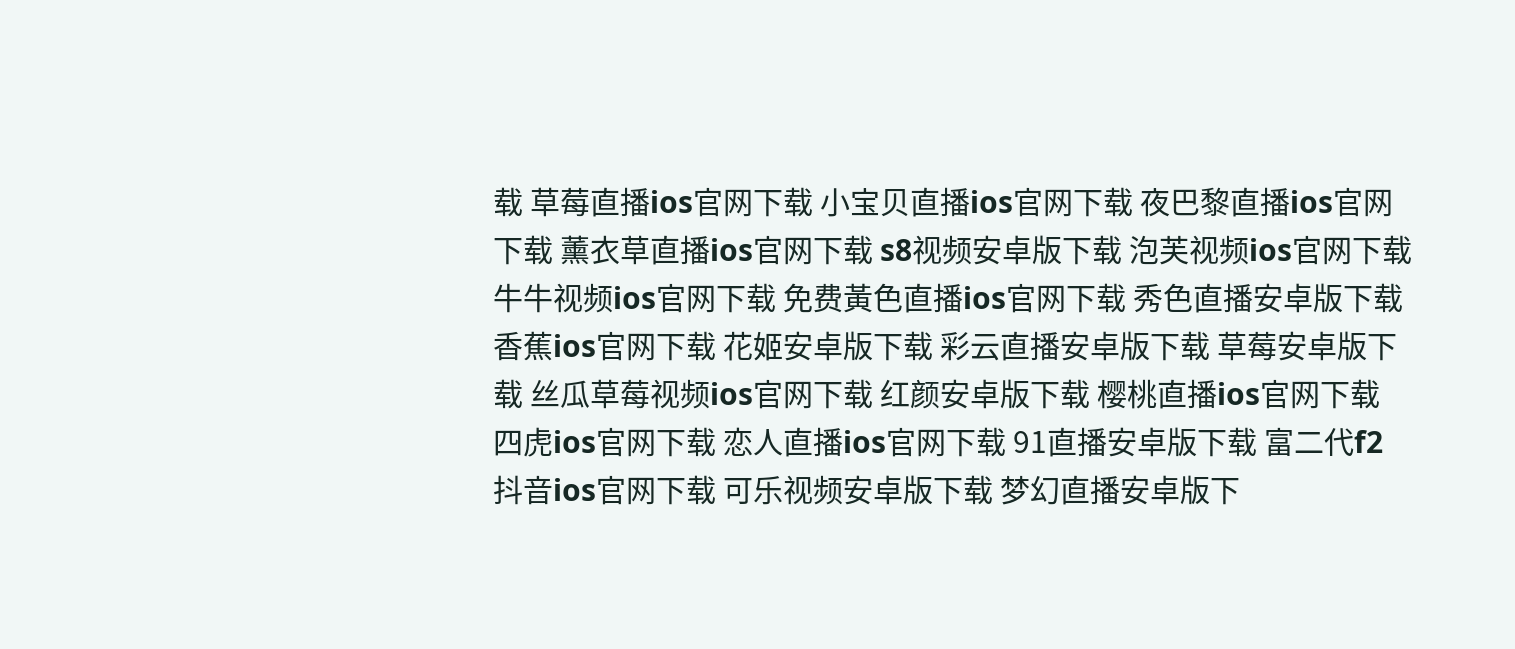载 草莓直播ios官网下载 小宝贝直播ios官网下载 夜巴黎直播ios官网下载 薰衣草直播ios官网下载 s8视频安卓版下载 泡芙视频ios官网下载 牛牛视频ios官网下载 免费黃色直播ios官网下载 秀色直播安卓版下载 香蕉ios官网下载 花姬安卓版下载 彩云直播安卓版下载 草莓安卓版下载 丝瓜草莓视频ios官网下载 红颜安卓版下载 樱桃直播ios官网下载 四虎ios官网下载 恋人直播ios官网下载 91直播安卓版下载 富二代f2抖音ios官网下载 可乐视频安卓版下载 梦幻直播安卓版下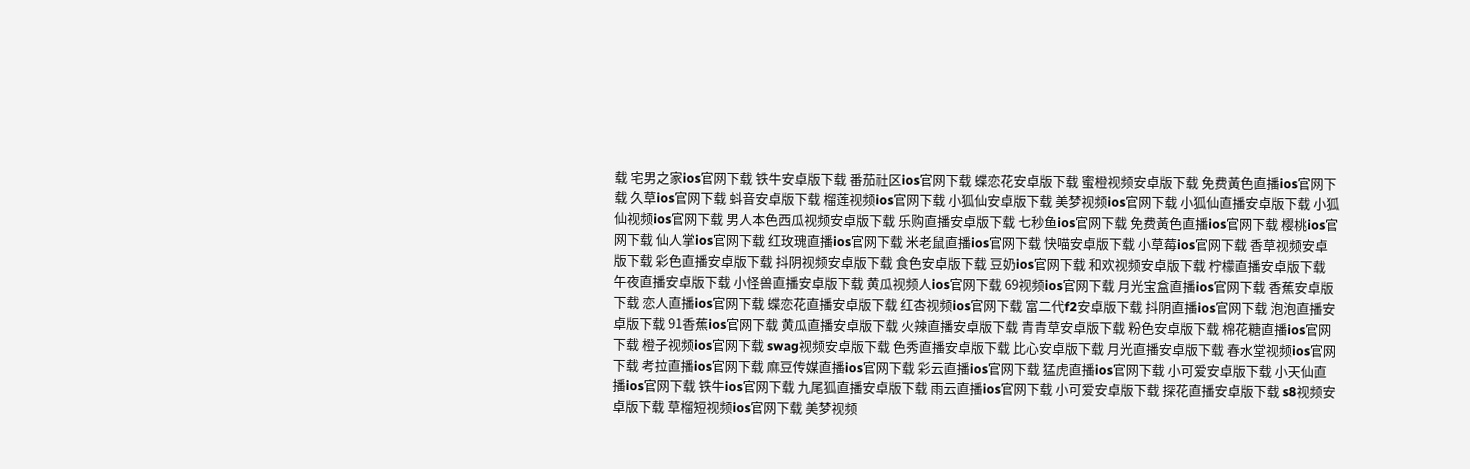载 宅男之家ios官网下载 铁牛安卓版下载 番茄社区ios官网下载 蝶恋花安卓版下载 蜜橙视频安卓版下载 免费黃色直播ios官网下载 久草ios官网下载 蚪音安卓版下载 榴莲视频ios官网下载 小狐仙安卓版下载 美梦视频ios官网下载 小狐仙直播安卓版下载 小狐仙视频ios官网下载 男人本色西瓜视频安卓版下载 乐购直播安卓版下载 七秒鱼ios官网下载 免费黃色直播ios官网下载 樱桃ios官网下载 仙人掌ios官网下载 红玫瑰直播ios官网下载 米老鼠直播ios官网下载 快喵安卓版下载 小草莓ios官网下载 香草视频安卓版下载 彩色直播安卓版下载 抖阴视频安卓版下载 食色安卓版下载 豆奶ios官网下载 和欢视频安卓版下载 柠檬直播安卓版下载 午夜直播安卓版下载 小怪兽直播安卓版下载 黄瓜视频人ios官网下载 69视频ios官网下载 月光宝盒直播ios官网下载 香蕉安卓版下载 恋人直播ios官网下载 蝶恋花直播安卓版下载 红杏视频ios官网下载 富二代f2安卓版下载 抖阴直播ios官网下载 泡泡直播安卓版下载 91香蕉ios官网下载 黄瓜直播安卓版下载 火辣直播安卓版下载 青青草安卓版下载 粉色安卓版下载 棉花糖直播ios官网下载 橙子视频ios官网下载 swag视频安卓版下载 色秀直播安卓版下载 比心安卓版下载 月光直播安卓版下载 春水堂视频ios官网下载 考拉直播ios官网下载 麻豆传媒直播ios官网下载 彩云直播ios官网下载 猛虎直播ios官网下载 小可爱安卓版下载 小天仙直播ios官网下载 铁牛ios官网下载 九尾狐直播安卓版下载 雨云直播ios官网下载 小可爱安卓版下载 探花直播安卓版下载 s8视频安卓版下载 草榴短视频ios官网下载 美梦视频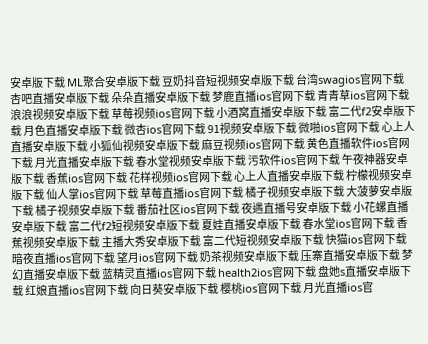安卓版下载 ML聚合安卓版下载 豆奶抖音短视频安卓版下载 台湾swagios官网下载 杏吧直播安卓版下载 朵朵直播安卓版下载 梦鹿直播ios官网下载 青青草ios官网下载 浪浪视频安卓版下载 草莓视频ios官网下载 小酒窝直播安卓版下载 富二代f2安卓版下载 月色直播安卓版下载 微杏ios官网下载 91视频安卓版下载 微啪ios官网下载 心上人直播安卓版下载 小狐仙视频安卓版下载 麻豆视频ios官网下载 黄色直播软件ios官网下载 月光直播安卓版下载 春水堂视频安卓版下载 污软件ios官网下载 午夜神器安卓版下载 香蕉ios官网下载 花样视频ios官网下载 心上人直播安卓版下载 柠檬视频安卓版下载 仙人掌ios官网下载 草莓直播ios官网下载 橘子视频安卓版下载 大菠萝安卓版下载 橘子视频安卓版下载 番茄社区ios官网下载 夜遇直播号安卓版下载 小花螺直播安卓版下载 富二代f2短视频安卓版下载 夏娃直播安卓版下载 春水堂ios官网下载 香蕉视频安卓版下载 主播大秀安卓版下载 富二代短视频安卓版下载 快猫ios官网下载 暗夜直播ios官网下载 望月ios官网下载 奶茶视频安卓版下载 压寨直播安卓版下载 梦幻直播安卓版下载 蓝精灵直播ios官网下载 health2ios官网下载 盘她s直播安卓版下载 红娘直播ios官网下载 向日葵安卓版下载 樱桃ios官网下载 月光直播ios官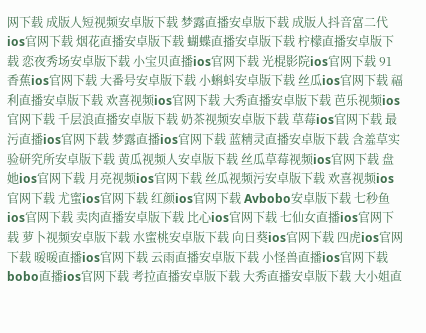网下载 成版人短视频安卓版下载 梦露直播安卓版下载 成版人抖音富二代ios官网下载 烟花直播安卓版下载 蝴蝶直播安卓版下载 柠檬直播安卓版下载 恋夜秀场安卓版下载 小宝贝直播ios官网下载 光棍影院ios官网下载 91香蕉ios官网下载 大番号安卓版下载 小蝌蚪安卓版下载 丝瓜ios官网下载 福利直播安卓版下载 欢喜视频ios官网下载 大秀直播安卓版下载 芭乐视频ios官网下载 千层浪直播安卓版下载 奶茶视频安卓版下载 草莓ios官网下载 最污直播ios官网下载 梦露直播ios官网下载 蓝精灵直播安卓版下载 含羞草实验研究所安卓版下载 黄瓜视频人安卓版下载 丝瓜草莓视频ios官网下载 盘她ios官网下载 月亮视频ios官网下载 丝瓜视频污安卓版下载 欢喜视频ios官网下载 尤蜜ios官网下载 红颜ios官网下载 Avbobo安卓版下载 七秒鱼ios官网下载 卖肉直播安卓版下载 比心ios官网下载 七仙女直播ios官网下载 萝卜视频安卓版下载 水蜜桃安卓版下载 向日葵ios官网下载 四虎ios官网下载 暖暖直播ios官网下载 云雨直播安卓版下载 小怪兽直播ios官网下载 bobo直播ios官网下载 考拉直播安卓版下载 大秀直播安卓版下载 大小姐直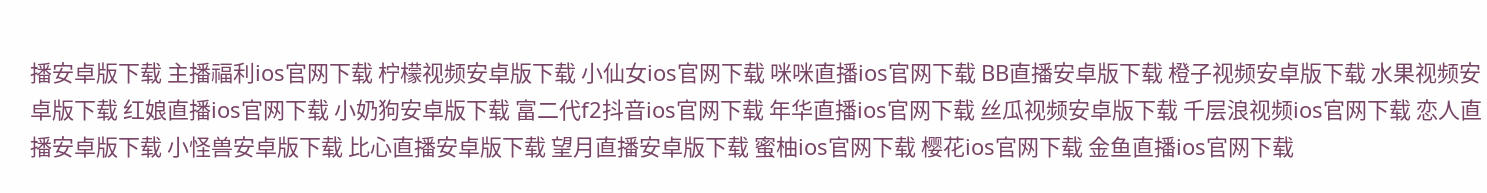播安卓版下载 主播福利ios官网下载 柠檬视频安卓版下载 小仙女ios官网下载 咪咪直播ios官网下载 BB直播安卓版下载 橙子视频安卓版下载 水果视频安卓版下载 红娘直播ios官网下载 小奶狗安卓版下载 富二代f2抖音ios官网下载 年华直播ios官网下载 丝瓜视频安卓版下载 千层浪视频ios官网下载 恋人直播安卓版下载 小怪兽安卓版下载 比心直播安卓版下载 望月直播安卓版下载 蜜柚ios官网下载 樱花ios官网下载 金鱼直播ios官网下载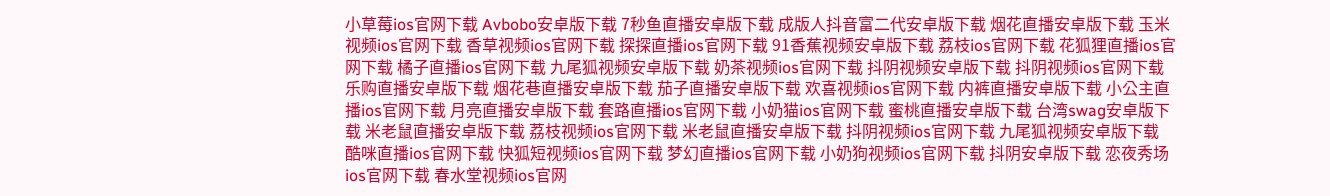小草莓ios官网下载 Avbobo安卓版下载 7秒鱼直播安卓版下载 成版人抖音富二代安卓版下载 烟花直播安卓版下载 玉米视频ios官网下载 香草视频ios官网下载 探探直播ios官网下载 91香蕉视频安卓版下载 荔枝ios官网下载 花狐狸直播ios官网下载 橘子直播ios官网下载 九尾狐视频安卓版下载 奶茶视频ios官网下载 抖阴视频安卓版下载 抖阴视频ios官网下载 乐购直播安卓版下载 烟花巷直播安卓版下载 茄子直播安卓版下载 欢喜视频ios官网下载 内裤直播安卓版下载 小公主直播ios官网下载 月亮直播安卓版下载 套路直播ios官网下载 小奶猫ios官网下载 蜜桃直播安卓版下载 台湾swag安卓版下载 米老鼠直播安卓版下载 荔枝视频ios官网下载 米老鼠直播安卓版下载 抖阴视频ios官网下载 九尾狐视频安卓版下载 酷咪直播ios官网下载 快狐短视频ios官网下载 梦幻直播ios官网下载 小奶狗视频ios官网下载 抖阴安卓版下载 恋夜秀场ios官网下载 春水堂视频ios官网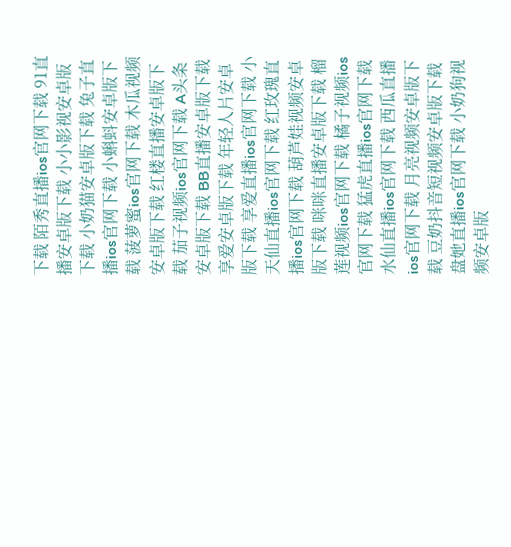下载 陌秀直播ios官网下载 91直播安卓版下载 小小影视安卓版下载 小奶猫安卓版下载 兔子直播ios官网下载 小蝌蚪安卓版下载 菠萝蜜ios官网下载 木瓜视频安卓版下载 红楼直播安卓版下载 茄子视频ios官网下载 A头条安卓版下载 BB直播安卓版下载 享爱安卓版下载 年轻人片安卓版下载 享爱直播ios官网下载 小天仙直播ios官网下载 红玫瑰直播ios官网下载 葫芦娃视频安卓版下载 咪咪直播安卓版下载 榴莲视频ios官网下载 橘子视频ios官网下载 猛虎直播ios官网下载 水仙直播ios官网下载 西瓜直播ios官网下载 月亮视频安卓版下载 豆奶抖音短视频安卓版下载 盘她直播ios官网下载 小奶狗视频安卓版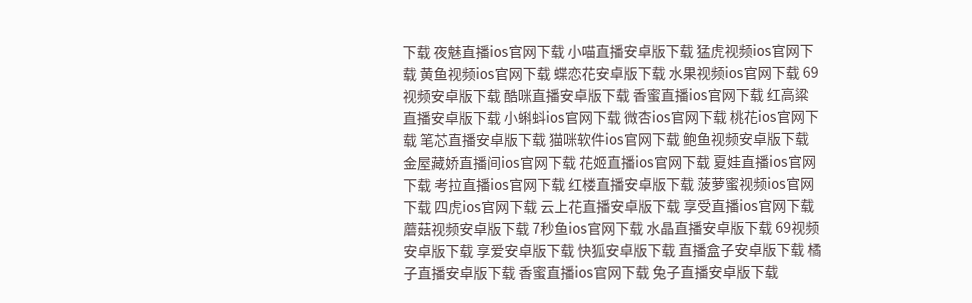下载 夜魅直播ios官网下载 小喵直播安卓版下载 猛虎视频ios官网下载 黄鱼视频ios官网下载 蝶恋花安卓版下载 水果视频ios官网下载 69视频安卓版下载 酷咪直播安卓版下载 香蜜直播ios官网下载 红高粱直播安卓版下载 小蝌蚪ios官网下载 微杏ios官网下载 桃花ios官网下载 笔芯直播安卓版下载 猫咪软件ios官网下载 鲍鱼视频安卓版下载 金屋藏娇直播间ios官网下载 花姬直播ios官网下载 夏娃直播ios官网下载 考拉直播ios官网下载 红楼直播安卓版下载 菠萝蜜视频ios官网下载 四虎ios官网下载 云上花直播安卓版下载 享受直播ios官网下载 蘑菇视频安卓版下载 7秒鱼ios官网下载 水晶直播安卓版下载 69视频安卓版下载 享爱安卓版下载 快狐安卓版下载 直播盒子安卓版下载 橘子直播安卓版下载 香蜜直播ios官网下载 兔子直播安卓版下载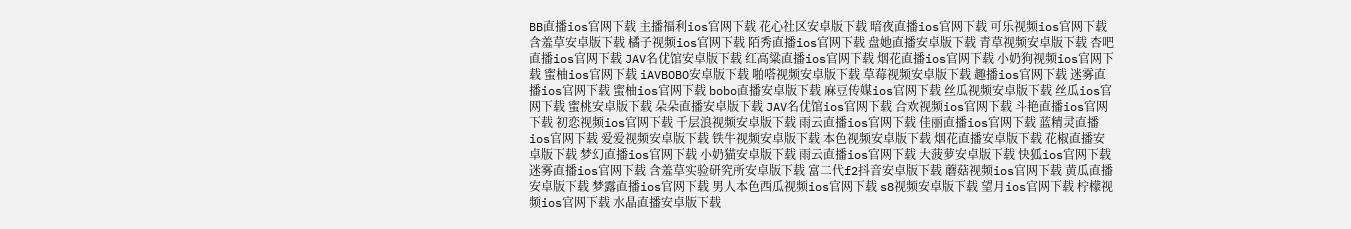BB直播ios官网下载 主播福利ios官网下载 花心社区安卓版下载 暗夜直播ios官网下载 可乐视频ios官网下载 含羞草安卓版下载 橘子视频ios官网下载 陌秀直播ios官网下载 盘她直播安卓版下载 青草视频安卓版下载 杏吧直播ios官网下载 JAV名优馆安卓版下载 红高粱直播ios官网下载 烟花直播ios官网下载 小奶狗视频ios官网下载 蜜柚ios官网下载 iAVBOBO安卓版下载 啪嗒视频安卓版下载 草莓视频安卓版下载 趣播ios官网下载 迷雾直播ios官网下载 蜜柚ios官网下载 bobo直播安卓版下载 麻豆传媒ios官网下载 丝瓜视频安卓版下载 丝瓜ios官网下载 蜜桃安卓版下载 朵朵直播安卓版下载 JAV名优馆ios官网下载 合欢视频ios官网下载 斗艳直播ios官网下载 初恋视频ios官网下载 千层浪视频安卓版下载 雨云直播ios官网下载 佳丽直播ios官网下载 蓝精灵直播ios官网下载 爱爱视频安卓版下载 铁牛视频安卓版下载 本色视频安卓版下载 烟花直播安卓版下载 花椒直播安卓版下载 梦幻直播ios官网下载 小奶猫安卓版下载 雨云直播ios官网下载 大菠萝安卓版下载 快狐ios官网下载 迷雾直播ios官网下载 含羞草实验研究所安卓版下载 富二代f2抖音安卓版下载 蘑菇视频ios官网下载 黄瓜直播安卓版下载 梦露直播ios官网下载 男人本色西瓜视频ios官网下载 s8视频安卓版下载 望月ios官网下载 柠檬视频ios官网下载 水晶直播安卓版下载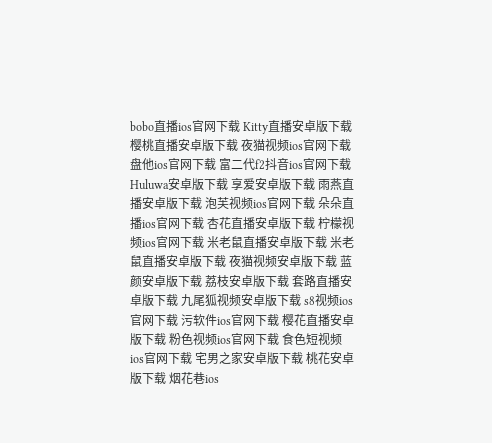bobo直播ios官网下载 Kitty直播安卓版下载 樱桃直播安卓版下载 夜猫视频ios官网下载 盘他ios官网下载 富二代f2抖音ios官网下载 Huluwa安卓版下载 享爱安卓版下载 雨燕直播安卓版下载 泡芙视频ios官网下载 朵朵直播ios官网下载 杏花直播安卓版下载 柠檬视频ios官网下载 米老鼠直播安卓版下载 米老鼠直播安卓版下载 夜猫视频安卓版下载 蓝颜安卓版下载 荔枝安卓版下载 套路直播安卓版下载 九尾狐视频安卓版下载 s8视频ios官网下载 污软件ios官网下载 樱花直播安卓版下载 粉色视频ios官网下载 食色短视频ios官网下载 宅男之家安卓版下载 桃花安卓版下载 烟花巷ios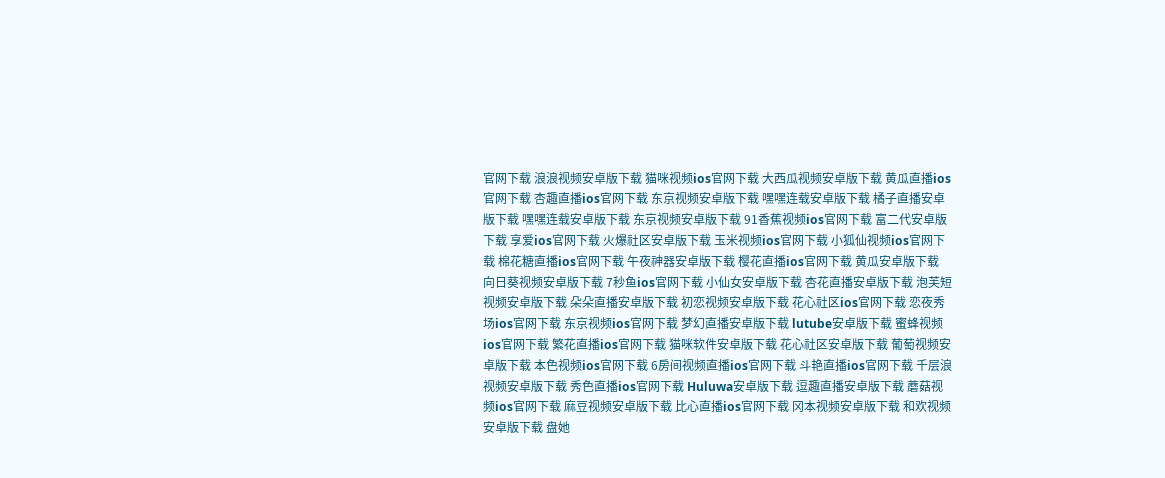官网下载 浪浪视频安卓版下载 猫咪视频ios官网下载 大西瓜视频安卓版下载 黄瓜直播ios官网下载 杏趣直播ios官网下载 东京视频安卓版下载 嘿嘿连载安卓版下载 橘子直播安卓版下载 嘿嘿连载安卓版下载 东京视频安卓版下载 91香蕉视频ios官网下载 富二代安卓版下载 享爱ios官网下载 火爆社区安卓版下载 玉米视频ios官网下载 小狐仙视频ios官网下载 棉花糖直播ios官网下载 午夜神器安卓版下载 樱花直播ios官网下载 黄瓜安卓版下载 向日葵视频安卓版下载 7秒鱼ios官网下载 小仙女安卓版下载 杏花直播安卓版下载 泡芙短视频安卓版下载 朵朵直播安卓版下载 初恋视频安卓版下载 花心社区ios官网下载 恋夜秀场ios官网下载 东京视频ios官网下载 梦幻直播安卓版下载 lutube安卓版下载 蜜蜂视频ios官网下载 繁花直播ios官网下载 猫咪软件安卓版下载 花心社区安卓版下载 葡萄视频安卓版下载 本色视频ios官网下载 6房间视频直播ios官网下载 斗艳直播ios官网下载 千层浪视频安卓版下载 秀色直播ios官网下载 Huluwa安卓版下载 逗趣直播安卓版下载 蘑菇视频ios官网下载 麻豆视频安卓版下载 比心直播ios官网下载 冈本视频安卓版下载 和欢视频安卓版下载 盘她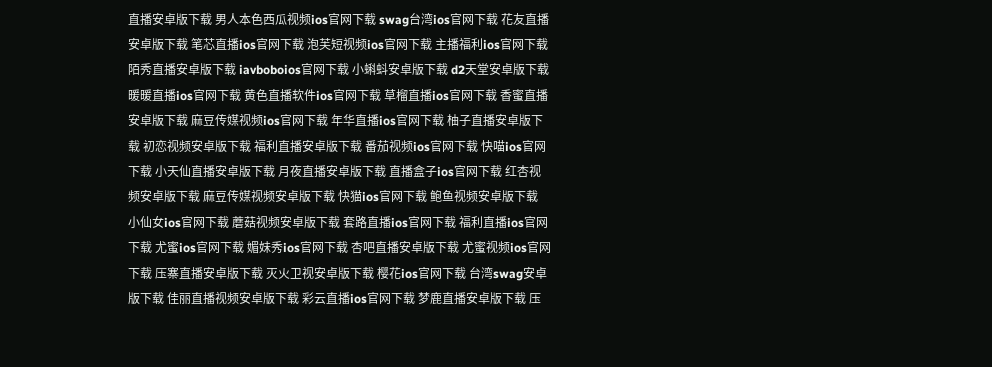直播安卓版下载 男人本色西瓜视频ios官网下载 swag台湾ios官网下载 花友直播安卓版下载 笔芯直播ios官网下载 泡芙短视频ios官网下载 主播福利ios官网下载 陌秀直播安卓版下载 iavboboios官网下载 小蝌蚪安卓版下载 d2天堂安卓版下载 暖暖直播ios官网下载 黄色直播软件ios官网下载 草榴直播ios官网下载 香蜜直播安卓版下载 麻豆传媒视频ios官网下载 年华直播ios官网下载 柚子直播安卓版下载 初恋视频安卓版下载 福利直播安卓版下载 番茄视频ios官网下载 快喵ios官网下载 小天仙直播安卓版下载 月夜直播安卓版下载 直播盒子ios官网下载 红杏视频安卓版下载 麻豆传媒视频安卓版下载 快猫ios官网下载 鲍鱼视频安卓版下载 小仙女ios官网下载 蘑菇视频安卓版下载 套路直播ios官网下载 福利直播ios官网下载 尤蜜ios官网下载 媚妹秀ios官网下载 杏吧直播安卓版下载 尤蜜视频ios官网下载 压寨直播安卓版下载 灭火卫视安卓版下载 樱花ios官网下载 台湾swag安卓版下载 佳丽直播视频安卓版下载 彩云直播ios官网下载 梦鹿直播安卓版下载 压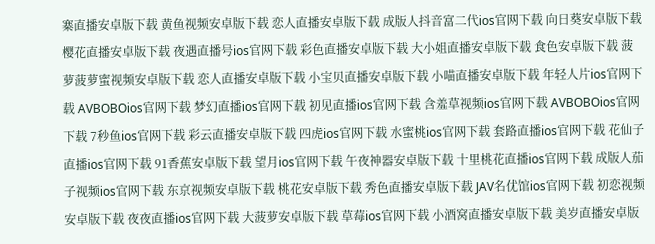寨直播安卓版下载 黄鱼视频安卓版下载 恋人直播安卓版下载 成版人抖音富二代ios官网下载 向日葵安卓版下载 樱花直播安卓版下载 夜遇直播号ios官网下载 彩色直播安卓版下载 大小姐直播安卓版下载 食色安卓版下载 菠萝菠萝蜜视频安卓版下载 恋人直播安卓版下载 小宝贝直播安卓版下载 小喵直播安卓版下载 年轻人片ios官网下载 AVBOBOios官网下载 梦幻直播ios官网下载 初见直播ios官网下载 含羞草视频ios官网下载 AVBOBOios官网下载 7秒鱼ios官网下载 彩云直播安卓版下载 四虎ios官网下载 水蜜桃ios官网下载 套路直播ios官网下载 花仙子直播ios官网下载 91香蕉安卓版下载 望月ios官网下载 午夜神器安卓版下载 十里桃花直播ios官网下载 成版人茄子视频ios官网下载 东京视频安卓版下载 桃花安卓版下载 秀色直播安卓版下载 JAV名优馆ios官网下载 初恋视频安卓版下载 夜夜直播ios官网下载 大菠萝安卓版下载 草莓ios官网下载 小酒窝直播安卓版下载 美岁直播安卓版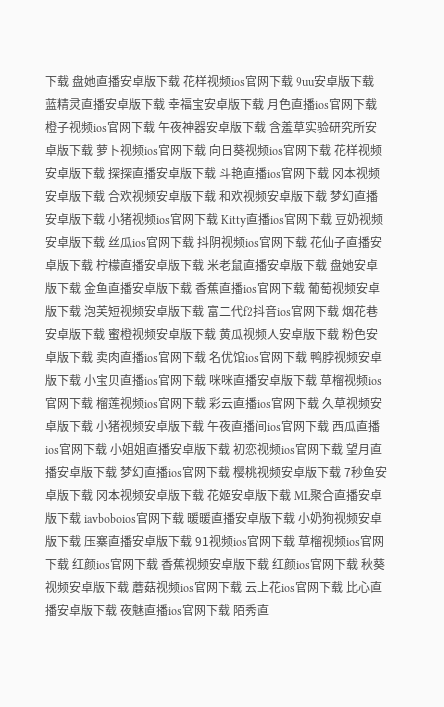下载 盘她直播安卓版下载 花样视频ios官网下载 9uu安卓版下载 蓝精灵直播安卓版下载 幸福宝安卓版下载 月色直播ios官网下载 橙子视频ios官网下载 午夜神器安卓版下载 含羞草实验研究所安卓版下载 萝卜视频ios官网下载 向日葵视频ios官网下载 花样视频安卓版下载 探探直播安卓版下载 斗艳直播ios官网下载 冈本视频安卓版下载 合欢视频安卓版下载 和欢视频安卓版下载 梦幻直播安卓版下载 小猪视频ios官网下载 Kitty直播ios官网下载 豆奶视频安卓版下载 丝瓜ios官网下载 抖阴视频ios官网下载 花仙子直播安卓版下载 柠檬直播安卓版下载 米老鼠直播安卓版下载 盘她安卓版下载 金鱼直播安卓版下载 香蕉直播ios官网下载 葡萄视频安卓版下载 泡芙短视频安卓版下载 富二代f2抖音ios官网下载 烟花巷安卓版下载 蜜橙视频安卓版下载 黄瓜视频人安卓版下载 粉色安卓版下载 卖肉直播ios官网下载 名优馆ios官网下载 鸭脖视频安卓版下载 小宝贝直播ios官网下载 咪咪直播安卓版下载 草榴视频ios官网下载 榴莲视频ios官网下载 彩云直播ios官网下载 久草视频安卓版下载 小猪视频安卓版下载 午夜直播间ios官网下载 西瓜直播ios官网下载 小姐姐直播安卓版下载 初恋视频ios官网下载 望月直播安卓版下载 梦幻直播ios官网下载 樱桃视频安卓版下载 7秒鱼安卓版下载 冈本视频安卓版下载 花姬安卓版下载 ML聚合直播安卓版下载 iavboboios官网下载 暖暖直播安卓版下载 小奶狗视频安卓版下载 压寨直播安卓版下载 91视频ios官网下载 草榴视频ios官网下载 红颜ios官网下载 香蕉视频安卓版下载 红颜ios官网下载 秋葵视频安卓版下载 蘑菇视频ios官网下载 云上花ios官网下载 比心直播安卓版下载 夜魅直播ios官网下载 陌秀直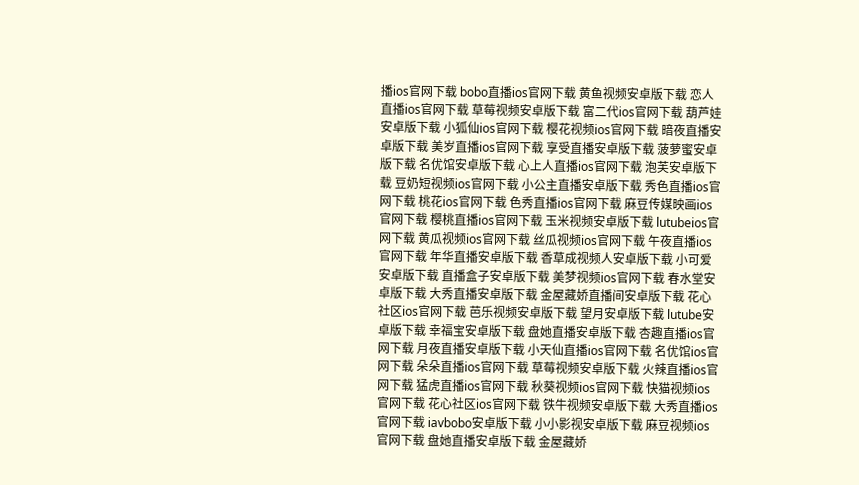播ios官网下载 bobo直播ios官网下载 黄鱼视频安卓版下载 恋人直播ios官网下载 草莓视频安卓版下载 富二代ios官网下载 葫芦娃安卓版下载 小狐仙ios官网下载 樱花视频ios官网下载 暗夜直播安卓版下载 美岁直播ios官网下载 享受直播安卓版下载 菠萝蜜安卓版下载 名优馆安卓版下载 心上人直播ios官网下载 泡芙安卓版下载 豆奶短视频ios官网下载 小公主直播安卓版下载 秀色直播ios官网下载 桃花ios官网下载 色秀直播ios官网下载 麻豆传媒映画ios官网下载 樱桃直播ios官网下载 玉米视频安卓版下载 lutubeios官网下载 黄瓜视频ios官网下载 丝瓜视频ios官网下载 午夜直播ios官网下载 年华直播安卓版下载 香草成视频人安卓版下载 小可爱安卓版下载 直播盒子安卓版下载 美梦视频ios官网下载 春水堂安卓版下载 大秀直播安卓版下载 金屋藏娇直播间安卓版下载 花心社区ios官网下载 芭乐视频安卓版下载 望月安卓版下载 lutube安卓版下载 幸福宝安卓版下载 盘她直播安卓版下载 杏趣直播ios官网下载 月夜直播安卓版下载 小天仙直播ios官网下载 名优馆ios官网下载 朵朵直播ios官网下载 草莓视频安卓版下载 火辣直播ios官网下载 猛虎直播ios官网下载 秋葵视频ios官网下载 快猫视频ios官网下载 花心社区ios官网下载 铁牛视频安卓版下载 大秀直播ios官网下载 iavbobo安卓版下载 小小影视安卓版下载 麻豆视频ios官网下载 盘她直播安卓版下载 金屋藏娇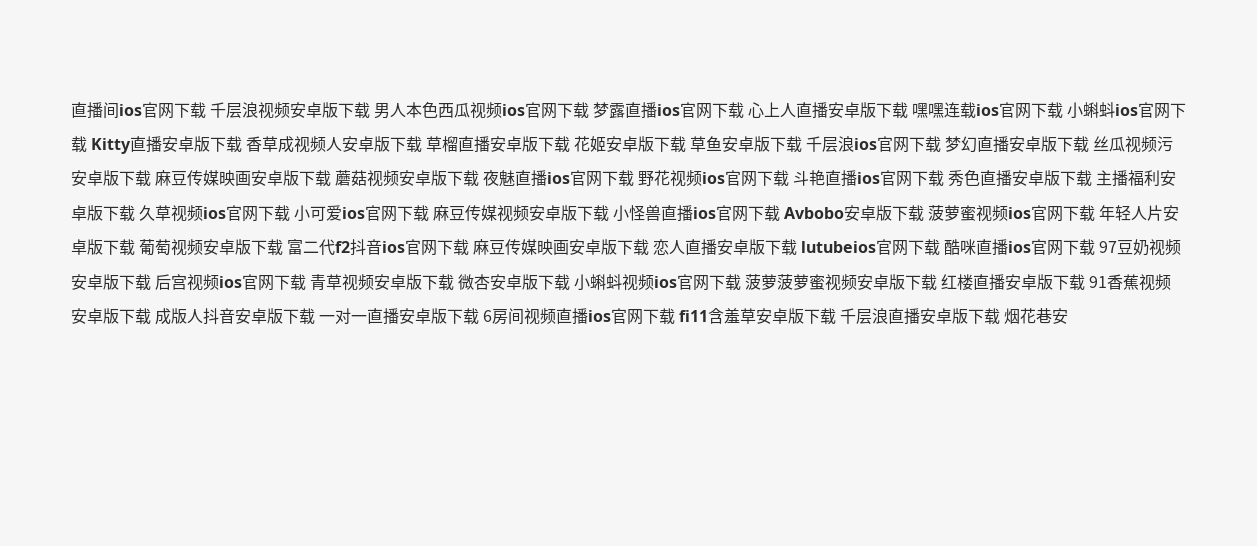直播间ios官网下载 千层浪视频安卓版下载 男人本色西瓜视频ios官网下载 梦露直播ios官网下载 心上人直播安卓版下载 嘿嘿连载ios官网下载 小蝌蚪ios官网下载 Kitty直播安卓版下载 香草成视频人安卓版下载 草榴直播安卓版下载 花姬安卓版下载 草鱼安卓版下载 千层浪ios官网下载 梦幻直播安卓版下载 丝瓜视频污安卓版下载 麻豆传媒映画安卓版下载 蘑菇视频安卓版下载 夜魅直播ios官网下载 野花视频ios官网下载 斗艳直播ios官网下载 秀色直播安卓版下载 主播福利安卓版下载 久草视频ios官网下载 小可爱ios官网下载 麻豆传媒视频安卓版下载 小怪兽直播ios官网下载 Avbobo安卓版下载 菠萝蜜视频ios官网下载 年轻人片安卓版下载 葡萄视频安卓版下载 富二代f2抖音ios官网下载 麻豆传媒映画安卓版下载 恋人直播安卓版下载 lutubeios官网下载 酷咪直播ios官网下载 97豆奶视频安卓版下载 后宫视频ios官网下载 青草视频安卓版下载 微杏安卓版下载 小蝌蚪视频ios官网下载 菠萝菠萝蜜视频安卓版下载 红楼直播安卓版下载 91香蕉视频安卓版下载 成版人抖音安卓版下载 一对一直播安卓版下载 6房间视频直播ios官网下载 fi11含羞草安卓版下载 千层浪直播安卓版下载 烟花巷安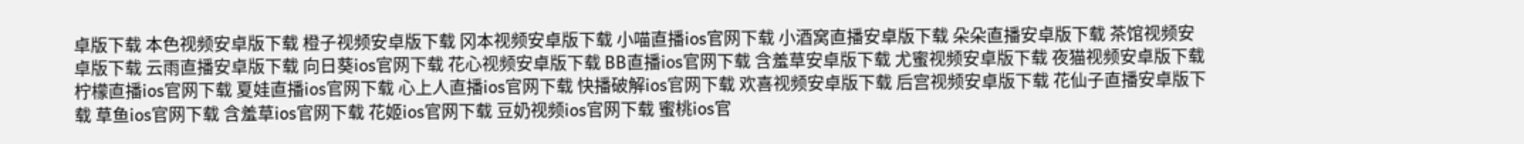卓版下载 本色视频安卓版下载 橙子视频安卓版下载 冈本视频安卓版下载 小喵直播ios官网下载 小酒窝直播安卓版下载 朵朵直播安卓版下载 茶馆视频安卓版下载 云雨直播安卓版下载 向日葵ios官网下载 花心视频安卓版下载 BB直播ios官网下载 含羞草安卓版下载 尤蜜视频安卓版下载 夜猫视频安卓版下载 柠檬直播ios官网下载 夏娃直播ios官网下载 心上人直播ios官网下载 快播破解ios官网下载 欢喜视频安卓版下载 后宫视频安卓版下载 花仙子直播安卓版下载 草鱼ios官网下载 含羞草ios官网下载 花姬ios官网下载 豆奶视频ios官网下载 蜜桃ios官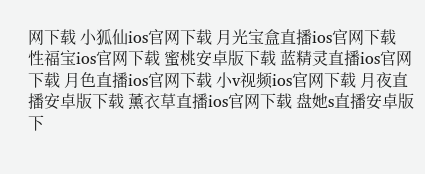网下载 小狐仙ios官网下载 月光宝盒直播ios官网下载 性福宝ios官网下载 蜜桃安卓版下载 蓝精灵直播ios官网下载 月色直播ios官网下载 小v视频ios官网下载 月夜直播安卓版下载 薰衣草直播ios官网下载 盘她s直播安卓版下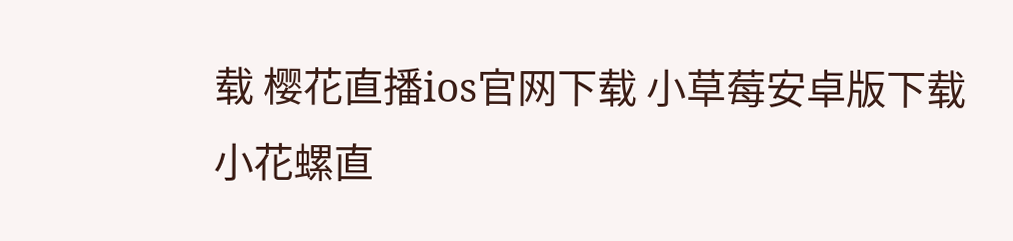载 樱花直播ios官网下载 小草莓安卓版下载 小花螺直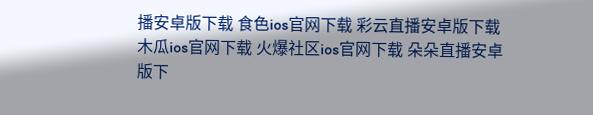播安卓版下载 食色ios官网下载 彩云直播安卓版下载 木瓜ios官网下载 火爆社区ios官网下载 朵朵直播安卓版下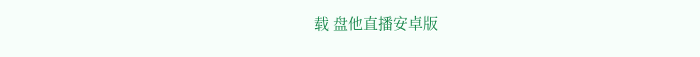载 盘他直播安卓版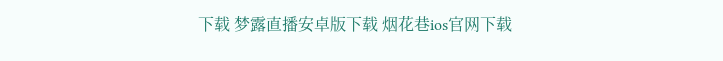下载 梦露直播安卓版下载 烟花巷ios官网下载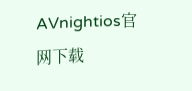AVnightios官网下载